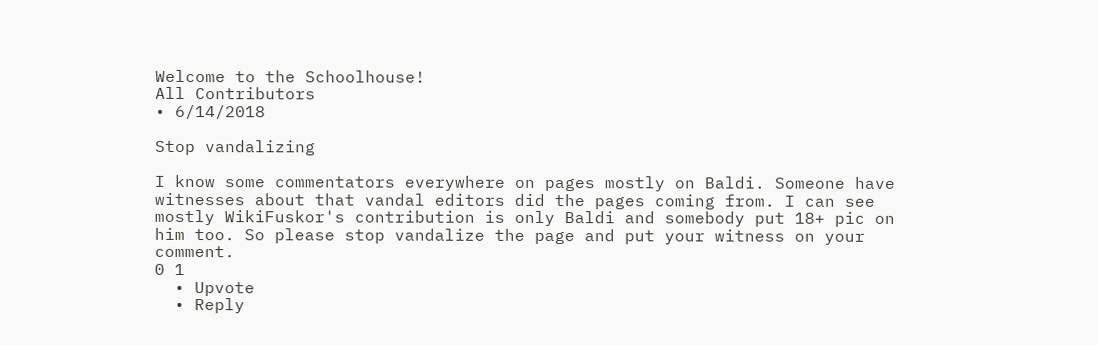Welcome to the Schoolhouse!
All Contributors
• 6/14/2018

Stop vandalizing

I know some commentators everywhere on pages mostly on Baldi. Someone have witnesses about that vandal editors did the pages coming from. I can see mostly WikiFuskor's contribution is only Baldi and somebody put 18+ pic on him too. So please stop vandalize the page and put your witness on your comment.
0 1
  • Upvote
  • Reply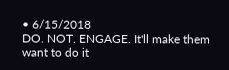• 6/15/2018
DO. NOT. ENGAGE. It'll make them want to do it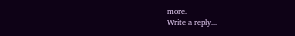more.
Write a reply...